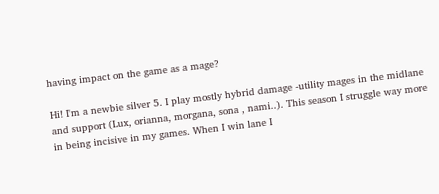having impact on the game as a mage?

Hi! I'm a newbie silver 5. I play mostly hybrid damage -utility mages in the midlane and support (Lux, orianna, morgana, sona , nami..). This season I struggle way more in being incisive in my games. When I win lane I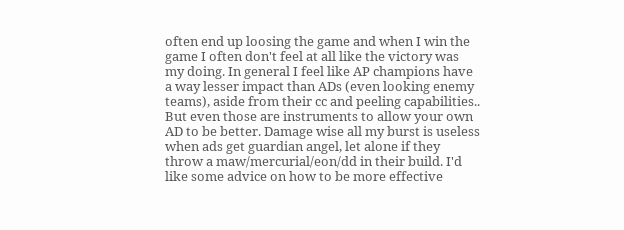often end up loosing the game and when I win the game I often don't feel at all like the victory was my doing. In general I feel like AP champions have a way lesser impact than ADs (even looking enemy teams), aside from their cc and peeling capabilities.. But even those are instruments to allow your own AD to be better. Damage wise all my burst is useless when ads get guardian angel, let alone if they throw a maw/mercurial/eon/dd in their build. I'd like some advice on how to be more effective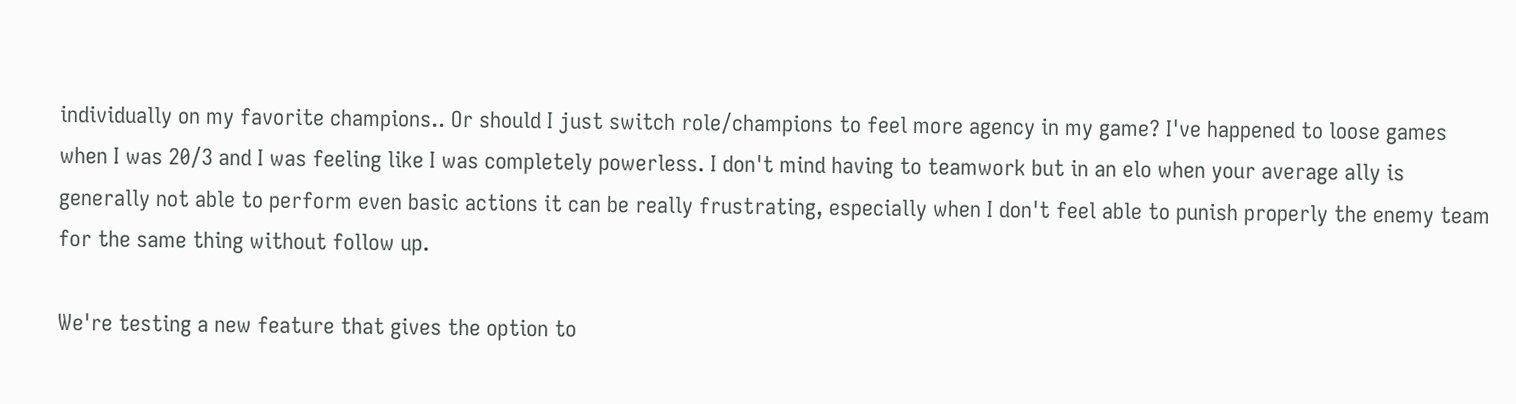individually on my favorite champions.. Or should I just switch role/champions to feel more agency in my game? I've happened to loose games when I was 20/3 and I was feeling like I was completely powerless. I don't mind having to teamwork but in an elo when your average ally is generally not able to perform even basic actions it can be really frustrating, especially when I don't feel able to punish properly the enemy team for the same thing without follow up.

We're testing a new feature that gives the option to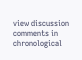view discussion comments in chronological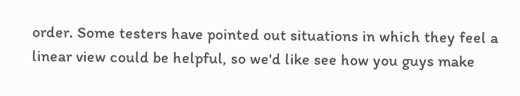order. Some testers have pointed out situations in which they feel a linear view could be helpful, so we'd like see how you guys make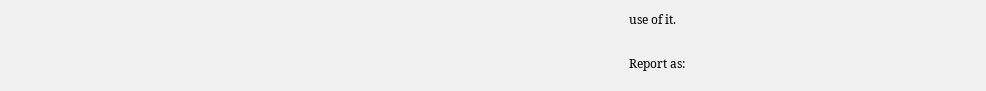use of it.

Report as: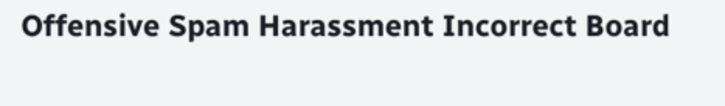Offensive Spam Harassment Incorrect Board